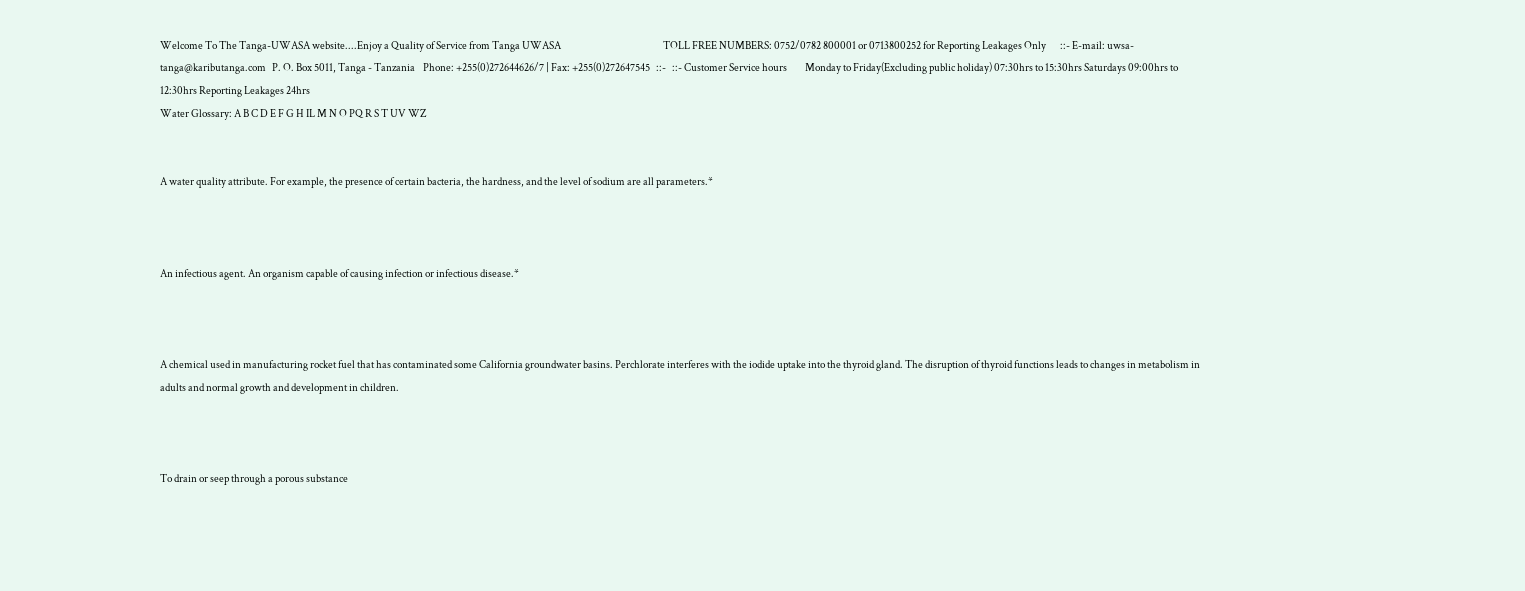Welcome To The Tanga-UWASA website....Enjoy a Quality of Service from Tanga UWASA                                                   TOLL FREE NUMBERS: 0752/0782 800001 or 0713800252 for Reporting Leakages Only       ::- E-mail: uwsa-tanga@kaributanga.com   P. O. Box 5011, Tanga - Tanzania    Phone: +255(0)272644626/7 | Fax: +255(0)272647545   ::-   ::- Customer Service hours         Monday to Friday(Excluding public holiday) 07:30hrs to 15:30hrs Saturdays 09:00hrs to 12:30hrs Reporting Leakages 24hrs
Water Glossary: A B C D E F G H IL M N O PQ R S T UV WZ


A water quality attribute. For example, the presence of certain bacteria, the hardness, and the level of sodium are all parameters.*



An infectious agent. An organism capable of causing infection or infectious disease.*



A chemical used in manufacturing rocket fuel that has contaminated some California groundwater basins. Perchlorate interferes with the iodide uptake into the thyroid gland. The disruption of thyroid functions leads to changes in metabolism in adults and normal growth and development in children.



To drain or seep through a porous substance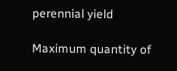perennial yield

Maximum quantity of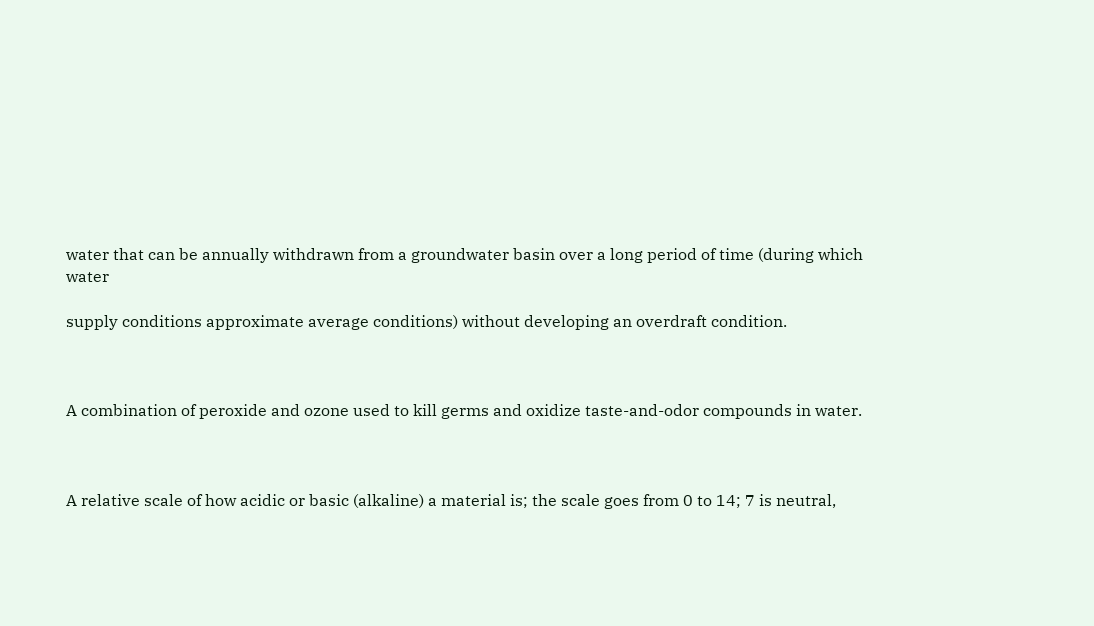water that can be annually withdrawn from a groundwater basin over a long period of time (during which water

supply conditions approximate average conditions) without developing an overdraft condition.



A combination of peroxide and ozone used to kill germs and oxidize taste-and-odor compounds in water.



A relative scale of how acidic or basic (alkaline) a material is; the scale goes from 0 to 14; 7 is neutral,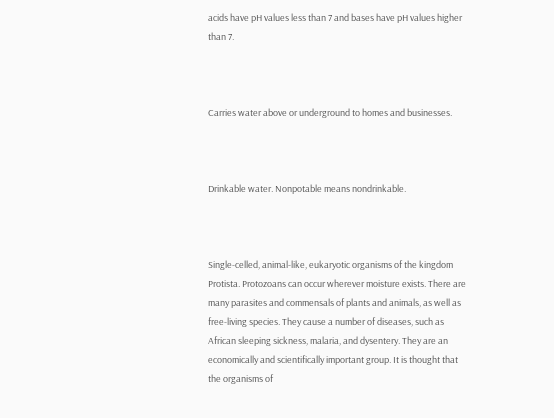acids have pH values less than 7 and bases have pH values higher than 7.



Carries water above or underground to homes and businesses.



Drinkable water. Nonpotable means nondrinkable.



Single-celled, animal-like, eukaryotic organisms of the kingdom Protista. Protozoans can occur wherever moisture exists. There are many parasites and commensals of plants and animals, as well as free-living species. They cause a number of diseases, such as African sleeping sickness, malaria, and dysentery. They are an economically and scientifically important group. It is thought that the organisms of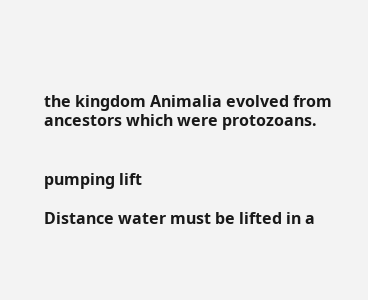the kingdom Animalia evolved from ancestors which were protozoans.


pumping lift

Distance water must be lifted in a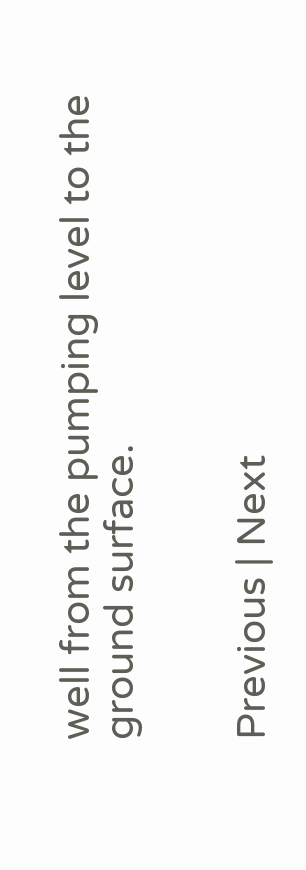well from the pumping level to the ground surface.


Previous | Next